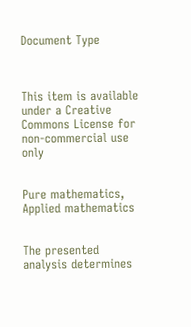Document Type



This item is available under a Creative Commons License for non-commercial use only


Pure mathematics, Applied mathematics


The presented analysis determines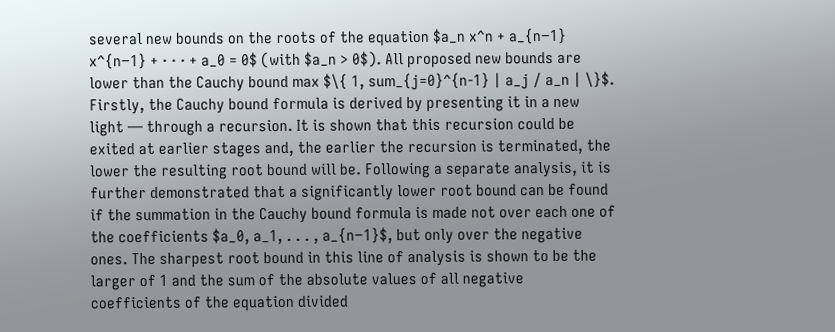several new bounds on the roots of the equation $a_n x^n + a_{n−1} x^{n−1} + · · · + a_0 = 0$ (with $a_n > 0$). All proposed new bounds are lower than the Cauchy bound max $\{ 1, sum_{j=0}^{n-1} | a_j / a_n | \}$. Firstly, the Cauchy bound formula is derived by presenting it in a new light — through a recursion. It is shown that this recursion could be exited at earlier stages and, the earlier the recursion is terminated, the lower the resulting root bound will be. Following a separate analysis, it is further demonstrated that a significantly lower root bound can be found if the summation in the Cauchy bound formula is made not over each one of the coefficients $a_0, a_1, . . . , a_{n−1}$, but only over the negative ones. The sharpest root bound in this line of analysis is shown to be the larger of 1 and the sum of the absolute values of all negative coefficients of the equation divided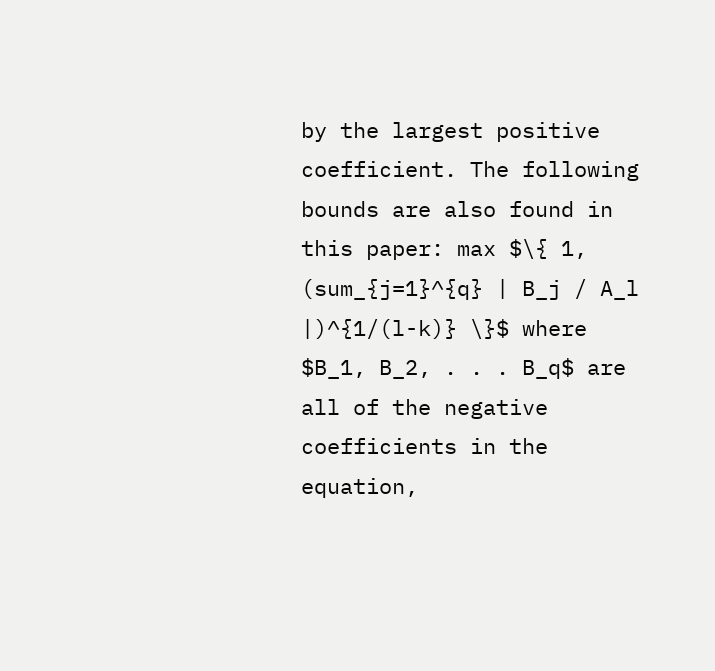by the largest positive coefficient. The following bounds are also found in this paper: max $\{ 1, (sum_{j=1}^{q} | B_j / A_l |)^{1/(l-k)} \}$ where $B_1, B_2, . . . B_q$ are all of the negative coefficients in the equation,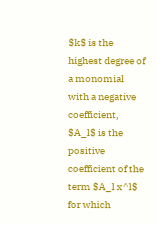$k$ is the highest degree of a monomial with a negative coefficient, $A_l$ is the positive coefficient of the term $A_l x^l$ for which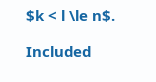$k < l \le n$.

Included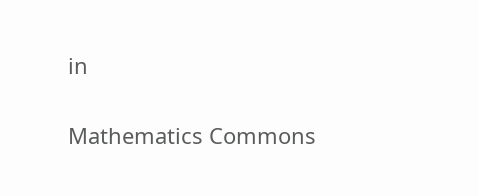in

Mathematics Commons